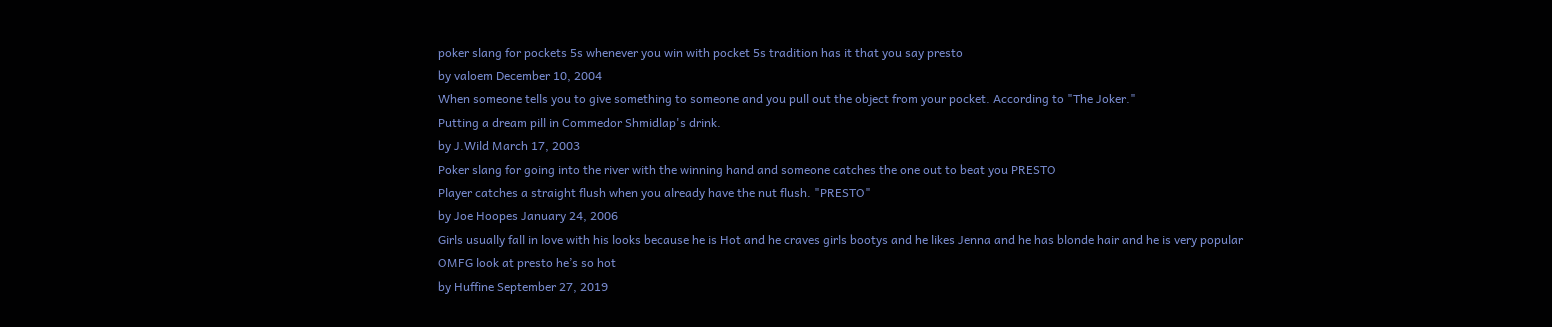poker slang for pockets 5s whenever you win with pocket 5s tradition has it that you say presto
by valoem December 10, 2004
When someone tells you to give something to someone and you pull out the object from your pocket. According to "The Joker."
Putting a dream pill in Commedor Shmidlap's drink.
by J.Wild March 17, 2003
Poker slang for going into the river with the winning hand and someone catches the one out to beat you PRESTO
Player catches a straight flush when you already have the nut flush. "PRESTO"
by Joe Hoopes January 24, 2006
Girls usually fall in love with his looks because he is Hot and he craves girls bootys and he likes Jenna and he has blonde hair and he is very popular
OMFG look at presto he’s so hot
by Huffine September 27, 2019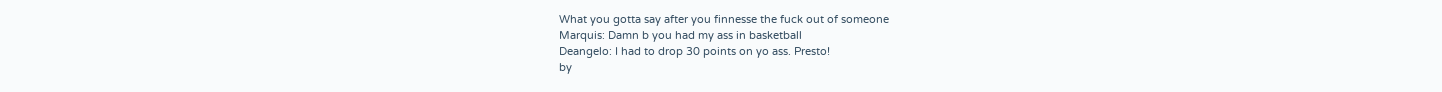What you gotta say after you finnesse the fuck out of someone
Marquis: Damn b you had my ass in basketball
Deangelo: I had to drop 30 points on yo ass. Presto!
by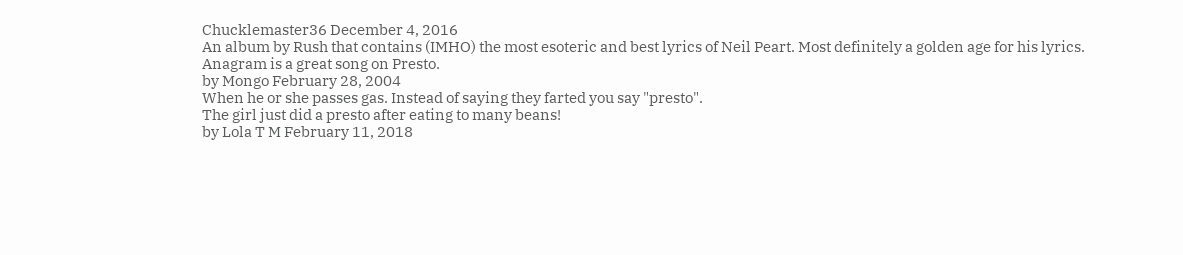Chucklemaster36 December 4, 2016
An album by Rush that contains (IMHO) the most esoteric and best lyrics of Neil Peart. Most definitely a golden age for his lyrics.
Anagram is a great song on Presto.
by Mongo February 28, 2004
When he or she passes gas. Instead of saying they farted you say "presto".
The girl just did a presto after eating to many beans!
by Lola T M February 11, 2018